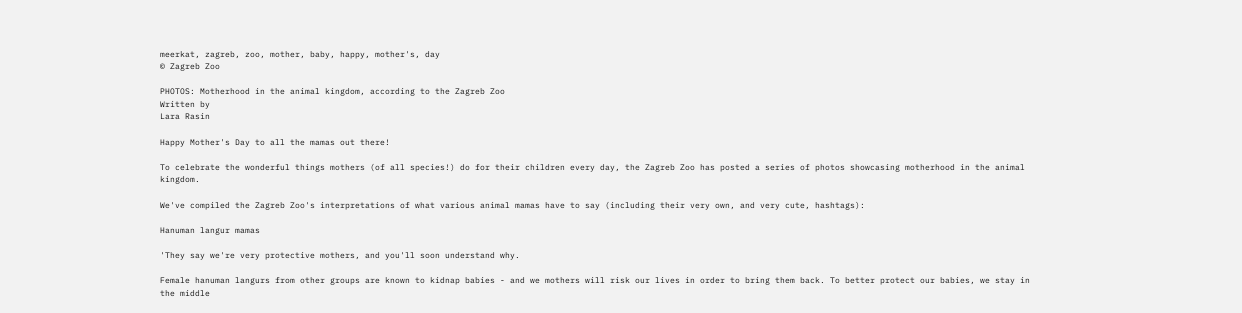meerkat, zagreb, zoo, mother, baby, happy, mother's, day
© Zagreb Zoo

PHOTOS: Motherhood in the animal kingdom, according to the Zagreb Zoo
Written by
Lara Rasin

Happy Mother's Day to all the mamas out there!

To celebrate the wonderful things mothers (of all species!) do for their children every day, the Zagreb Zoo has posted a series of photos showcasing motherhood in the animal kingdom.

We've compiled the Zagreb Zoo's interpretations of what various animal mamas have to say (including their very own, and very cute, hashtags):

Hanuman langur mamas

'They say we're very protective mothers, and you'll soon understand why.

Female hanuman langurs from other groups are known to kidnap babies - and we mothers will risk our lives in order to bring them back. To better protect our babies, we stay in the middle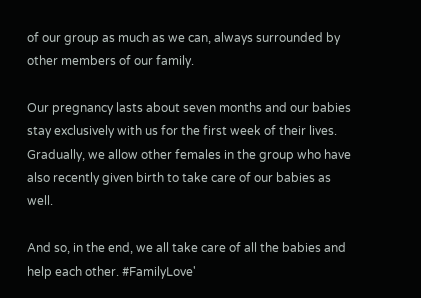of our group as much as we can, always surrounded by other members of our family.

Our pregnancy lasts about seven months and our babies stay exclusively with us for the first week of their lives. Gradually, we allow other females in the group who have also recently given birth to take care of our babies as well.

And so, in the end, we all take care of all the babies and help each other. #FamilyLove'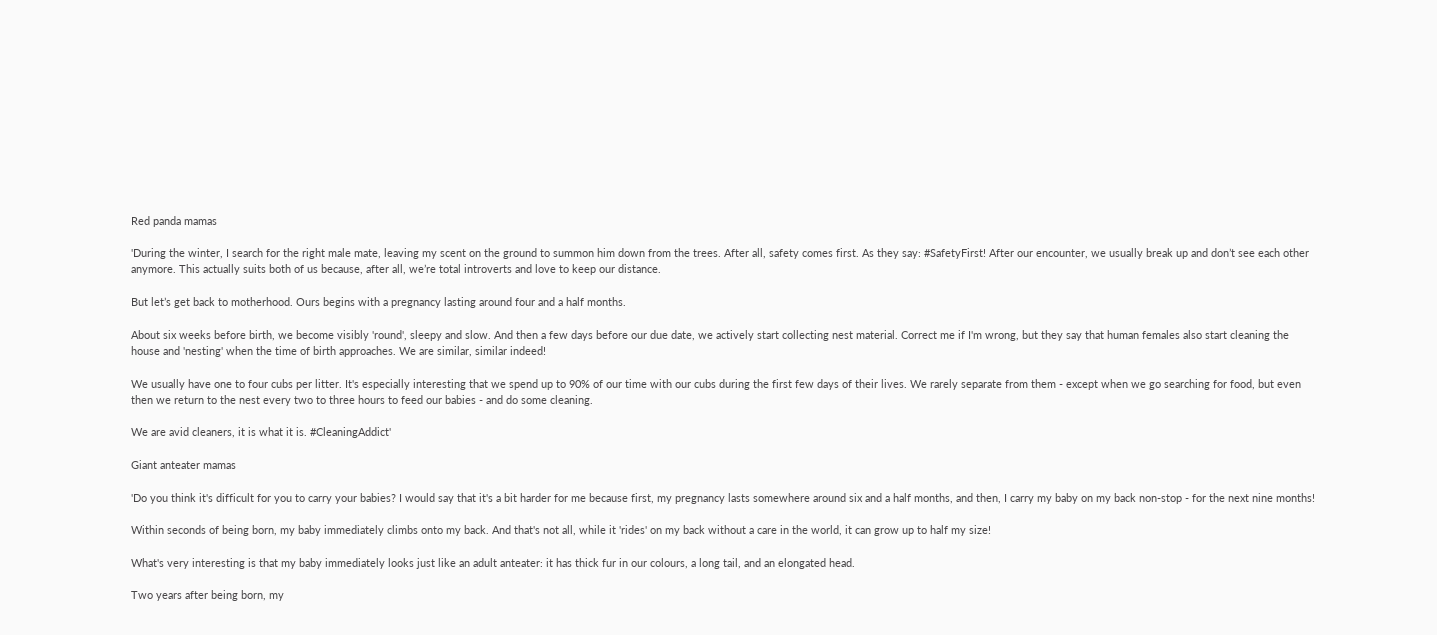Red panda mamas

'During the winter, I search for the right male mate, leaving my scent on the ground to summon him down from the trees. After all, safety comes first. As they say: #SafetyFirst! After our encounter, we usually break up and don’t see each other anymore. This actually suits both of us because, after all, we’re total introverts and love to keep our distance.

But let’s get back to motherhood. Ours begins with a pregnancy lasting around four and a half months.

About six weeks before birth, we become visibly 'round', sleepy and slow. And then a few days before our due date, we actively start collecting nest material. Correct me if I'm wrong, but they say that human females also start cleaning the house and 'nesting' when the time of birth approaches. We are similar, similar indeed!

We usually have one to four cubs per litter. It's especially interesting that we spend up to 90% of our time with our cubs during the first few days of their lives. We rarely separate from them - except when we go searching for food, but even then we return to the nest every two to three hours to feed our babies - and do some cleaning.

We are avid cleaners, it is what it is. #CleaningAddict'

Giant anteater mamas

'Do you think it's difficult for you to carry your babies? I would say that it's a bit harder for me because first, my pregnancy lasts somewhere around six and a half months, and then, I carry my baby on my back non-stop - for the next nine months!

Within seconds of being born, my baby immediately climbs onto my back. And that's not all, while it 'rides' on my back without a care in the world, it can grow up to half my size!

What's very interesting is that my baby immediately looks just like an adult anteater: it has thick fur in our colours, a long tail, and an elongated head.

Two years after being born, my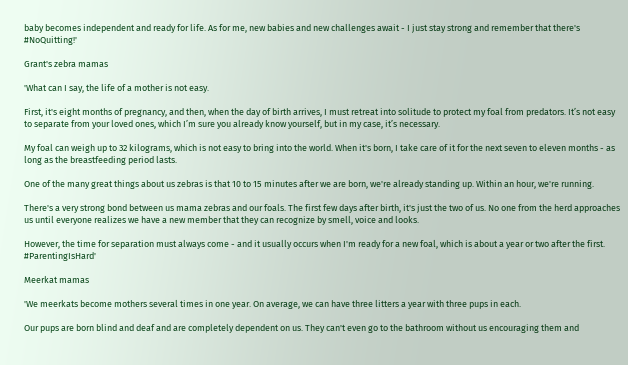baby becomes independent and ready for life. As for me, new babies and new challenges await - I just stay strong and remember that there's #NoQuitting!'

Grant's zebra mamas

'What can I say, the life of a mother is not easy.

First, it's eight months of pregnancy, and then, when the day of birth arrives, I must retreat into solitude to protect my foal from predators. It’s not easy to separate from your loved ones, which I’m sure you already know yourself, but in my case, it’s necessary.

My foal can weigh up to 32 kilograms, which is not easy to bring into the world. When it's born, I take care of it for the next seven to eleven months - as long as the breastfeeding period lasts.

One of the many great things about us zebras is that 10 to 15 minutes after we are born, we're already standing up. Within an hour, we're running.

There's a very strong bond between us mama zebras and our foals. The first few days after birth, it's just the two of us. No one from the herd approaches us until everyone realizes we have a new member that they can recognize by smell, voice and looks.

However, the time for separation must always come - and it usually occurs when I'm ready for a new foal, which is about a year or two after the first. #ParentingIsHard'

Meerkat mamas

'We meerkats become mothers several times in one year. On average, we can have three litters a year with three pups in each.

Our pups are born blind and deaf and are completely dependent on us. They can't even go to the bathroom without us encouraging them and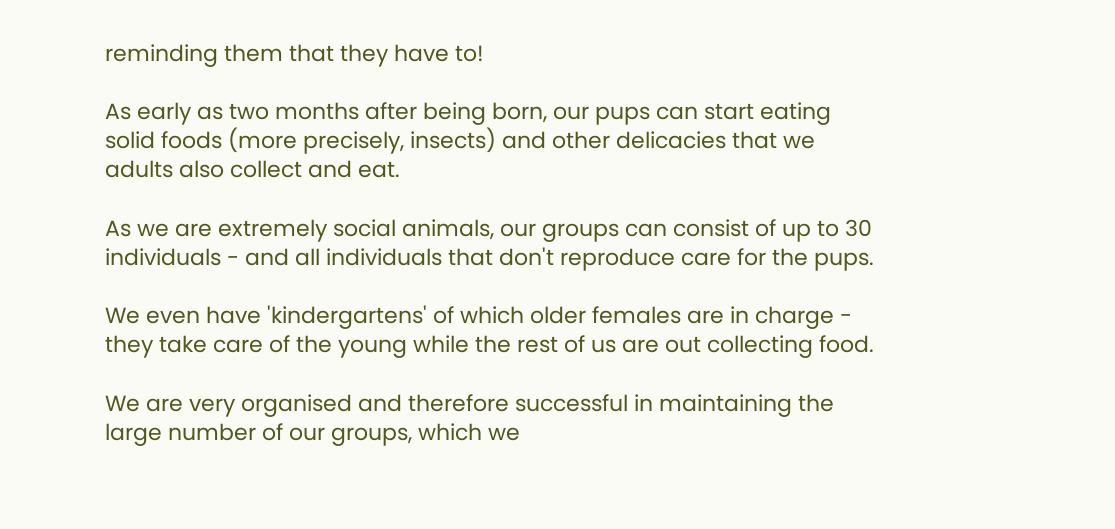reminding them that they have to!

As early as two months after being born, our pups can start eating solid foods (more precisely, insects) and other delicacies that we adults also collect and eat.

As we are extremely social animals, our groups can consist of up to 30 individuals - and all individuals that don't reproduce care for the pups.

We even have 'kindergartens' of which older females are in charge - they take care of the young while the rest of us are out collecting food.

We are very organised and therefore successful in maintaining the large number of our groups, which we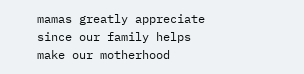mamas greatly appreciate since our family helps make our motherhood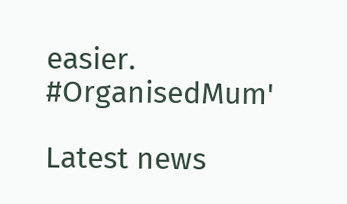easier. #OrganisedMum'

Latest news